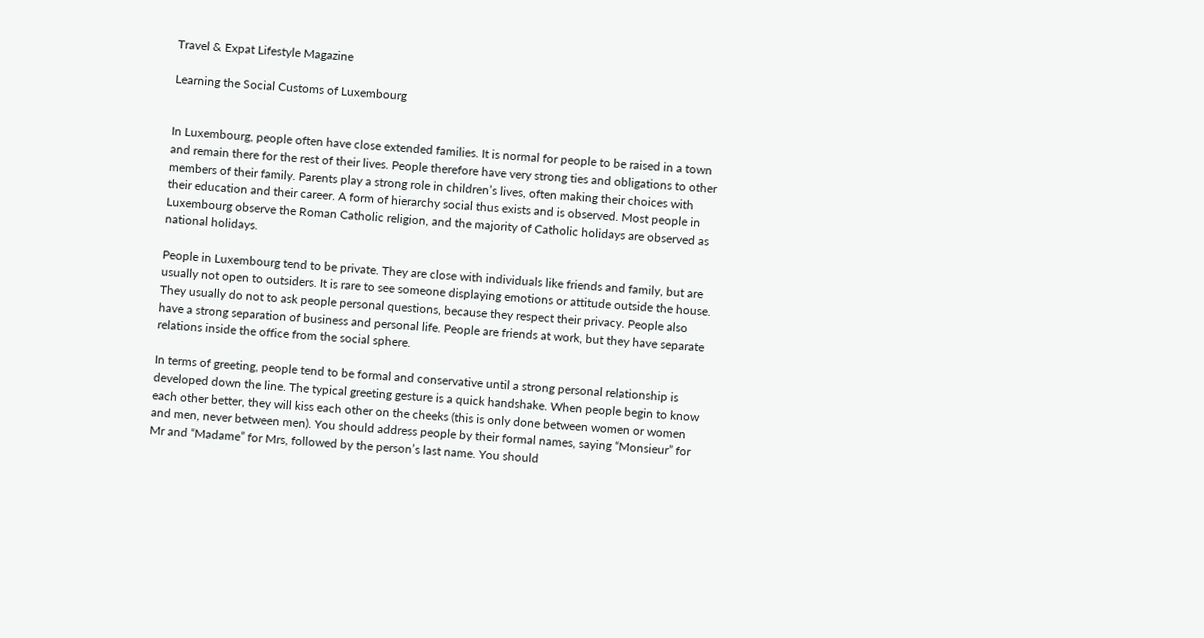Travel & Expat Lifestyle Magazine

Learning the Social Customs of Luxembourg


In Luxembourg, people often have close extended families. It is normal for people to be raised in a town and remain there for the rest of their lives. People therefore have very strong ties and obligations to other members of their family. Parents play a strong role in children’s lives, often making their choices with their education and their career. A form of hierarchy social thus exists and is observed. Most people in Luxembourg observe the Roman Catholic religion, and the majority of Catholic holidays are observed as national holidays.

People in Luxembourg tend to be private. They are close with individuals like friends and family, but are usually not open to outsiders. It is rare to see someone displaying emotions or attitude outside the house. They usually do not to ask people personal questions, because they respect their privacy. People also have a strong separation of business and personal life. People are friends at work, but they have separate relations inside the office from the social sphere.

In terms of greeting, people tend to be formal and conservative until a strong personal relationship is developed down the line. The typical greeting gesture is a quick handshake. When people begin to know each other better, they will kiss each other on the cheeks (this is only done between women or women and men, never between men). You should address people by their formal names, saying “Monsieur” for Mr and “Madame” for Mrs, followed by the person’s last name. You should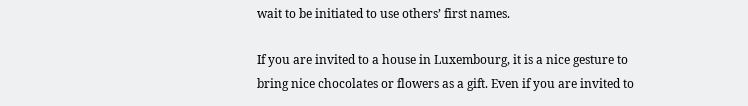wait to be initiated to use others’ first names.

If you are invited to a house in Luxembourg, it is a nice gesture to bring nice chocolates or flowers as a gift. Even if you are invited to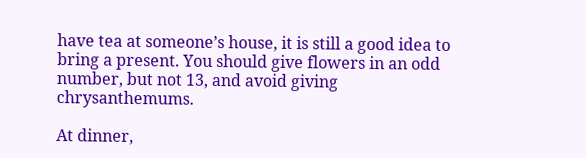have tea at someone’s house, it is still a good idea to bring a present. You should give flowers in an odd number, but not 13, and avoid giving chrysanthemums.

At dinner,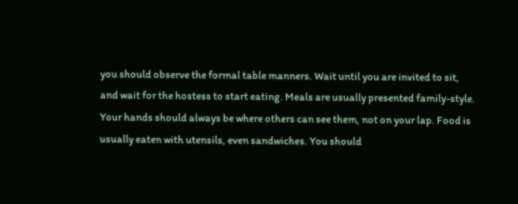you should observe the formal table manners. Wait until you are invited to sit, and wait for the hostess to start eating. Meals are usually presented family-style. Your hands should always be where others can see them, not on your lap. Food is usually eaten with utensils, even sandwiches. You should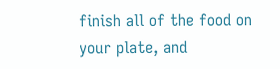finish all of the food on your plate, and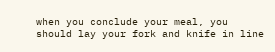when you conclude your meal, you should lay your fork and knife in line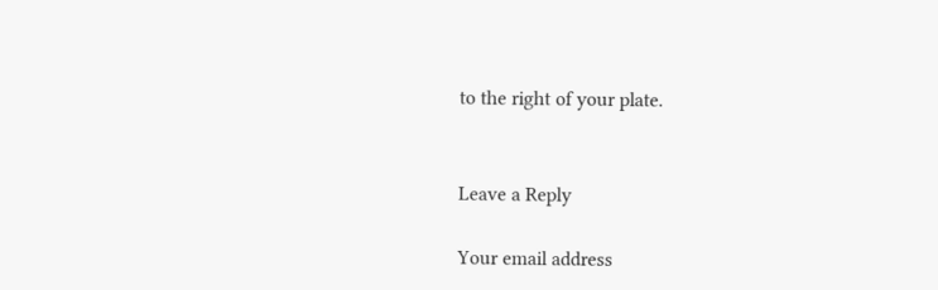to the right of your plate.


Leave a Reply

Your email address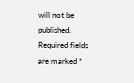will not be published. Required fields are marked *